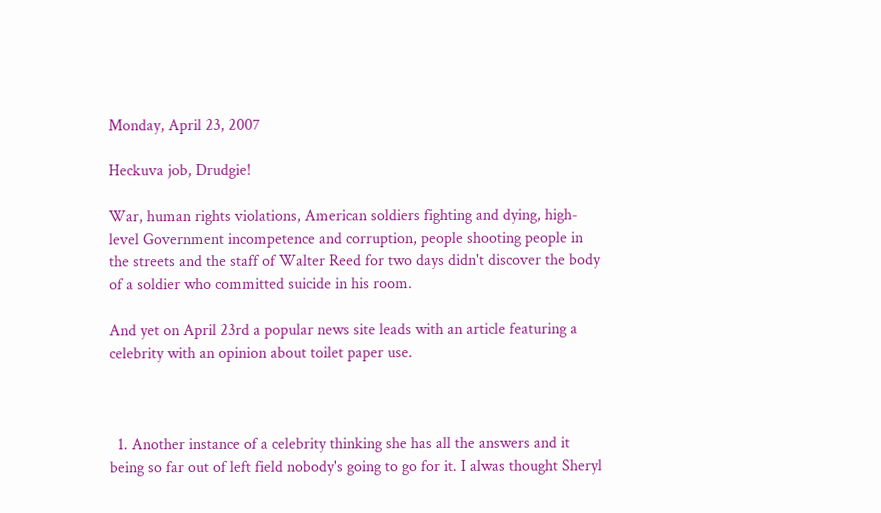Monday, April 23, 2007

Heckuva job, Drudgie!

War, human rights violations, American soldiers fighting and dying, high-level Government incompetence and corruption, people shooting people in the streets and the staff of Walter Reed for two days didn't discover the body of a soldier who committed suicide in his room.

And yet on April 23rd a popular news site leads with an article featuring a celebrity with an opinion about toilet paper use.



  1. Another instance of a celebrity thinking she has all the answers and it being so far out of left field nobody's going to go for it. I alwas thought Sheryl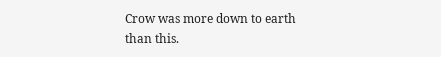Crow was more down to earth than this.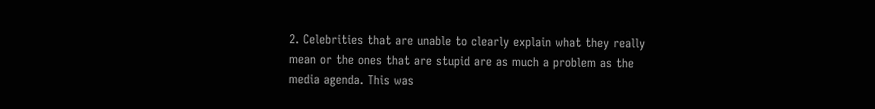2. Celebrities that are unable to clearly explain what they really mean or the ones that are stupid are as much a problem as the media agenda. This was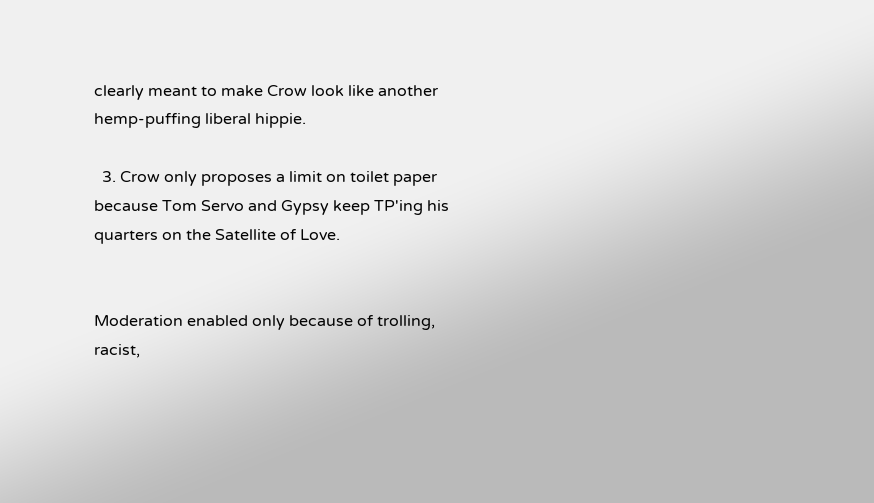clearly meant to make Crow look like another hemp-puffing liberal hippie.

  3. Crow only proposes a limit on toilet paper because Tom Servo and Gypsy keep TP'ing his quarters on the Satellite of Love.


Moderation enabled only because of trolling, racist,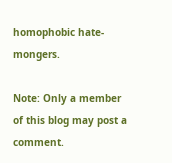homophobic hate-mongers.

Note: Only a member of this blog may post a comment.